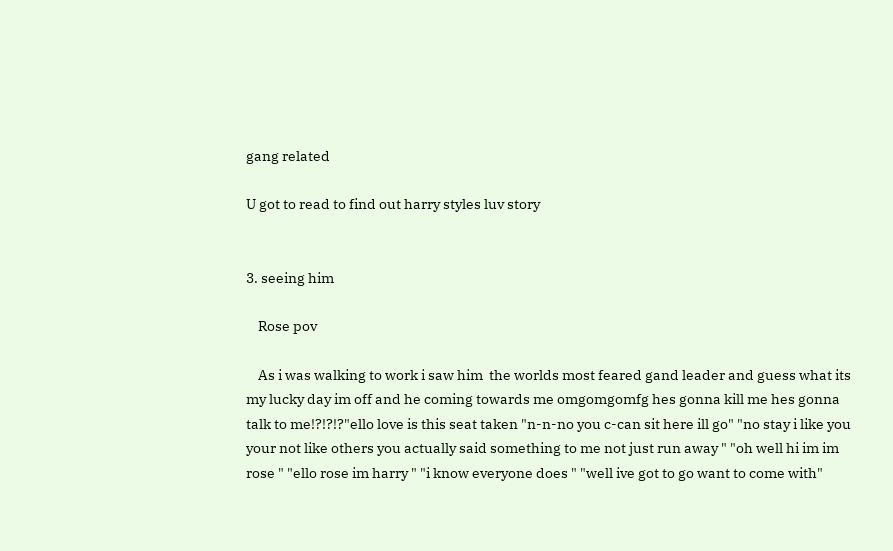gang related

U got to read to find out harry styles luv story


3. seeing him

    Rose pov

    As i was walking to work i saw him  the worlds most feared gand leader and guess what its my lucky day im off and he coming towards me omgomgomfg hes gonna kill me hes gonna talk to me!?!?!?"ello love is this seat taken "n-n-no you c-can sit here ill go" "no stay i like you your not like others you actually said something to me not just run away " "oh well hi im im rose " "ello rose im harry " "i know everyone does " "well ive got to go want to come with"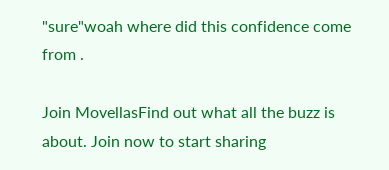"sure"woah where did this confidence come from .

Join MovellasFind out what all the buzz is about. Join now to start sharing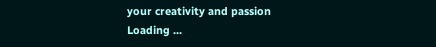your creativity and passion
Loading ...